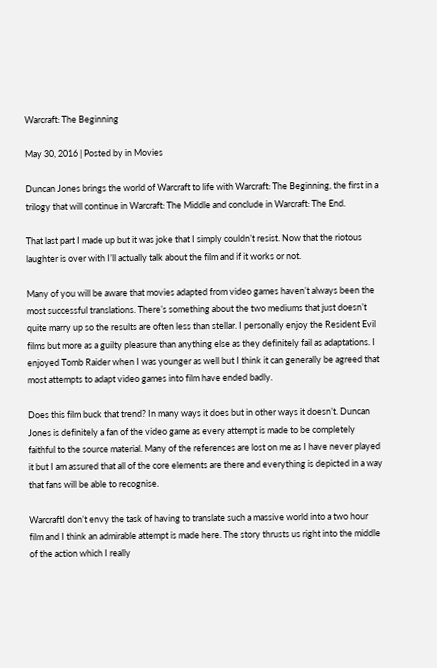Warcraft: The Beginning

May 30, 2016 | Posted by in Movies

Duncan Jones brings the world of Warcraft to life with Warcraft: The Beginning, the first in a trilogy that will continue in Warcraft: The Middle and conclude in Warcraft: The End.

That last part I made up but it was joke that I simply couldn’t resist. Now that the riotous laughter is over with I’ll actually talk about the film and if it works or not.

Many of you will be aware that movies adapted from video games haven’t always been the most successful translations. There’s something about the two mediums that just doesn’t quite marry up so the results are often less than stellar. I personally enjoy the Resident Evil films but more as a guilty pleasure than anything else as they definitely fail as adaptations. I enjoyed Tomb Raider when I was younger as well but I think it can generally be agreed that most attempts to adapt video games into film have ended badly.

Does this film buck that trend? In many ways it does but in other ways it doesn’t. Duncan Jones is definitely a fan of the video game as every attempt is made to be completely faithful to the source material. Many of the references are lost on me as I have never played it but I am assured that all of the core elements are there and everything is depicted in a way that fans will be able to recognise.

WarcraftI don’t envy the task of having to translate such a massive world into a two hour film and I think an admirable attempt is made here. The story thrusts us right into the middle of the action which I really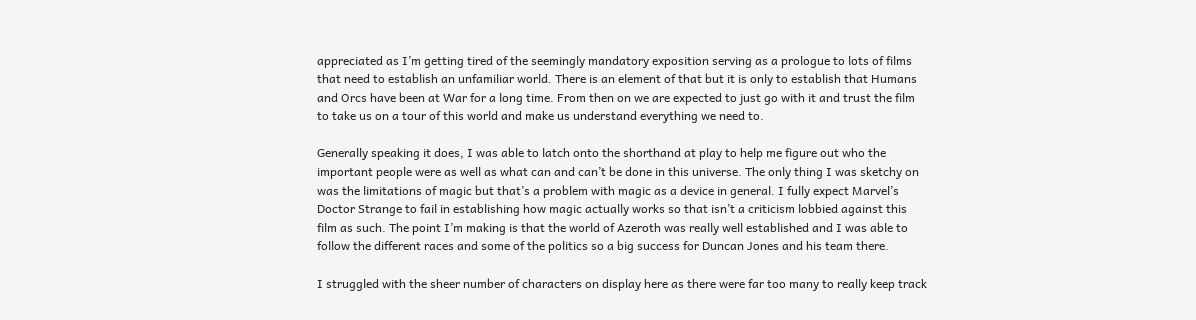appreciated as I’m getting tired of the seemingly mandatory exposition serving as a prologue to lots of films that need to establish an unfamiliar world. There is an element of that but it is only to establish that Humans and Orcs have been at War for a long time. From then on we are expected to just go with it and trust the film to take us on a tour of this world and make us understand everything we need to.

Generally speaking it does, I was able to latch onto the shorthand at play to help me figure out who the important people were as well as what can and can’t be done in this universe. The only thing I was sketchy on was the limitations of magic but that’s a problem with magic as a device in general. I fully expect Marvel’s Doctor Strange to fail in establishing how magic actually works so that isn’t a criticism lobbied against this film as such. The point I’m making is that the world of Azeroth was really well established and I was able to follow the different races and some of the politics so a big success for Duncan Jones and his team there.

I struggled with the sheer number of characters on display here as there were far too many to really keep track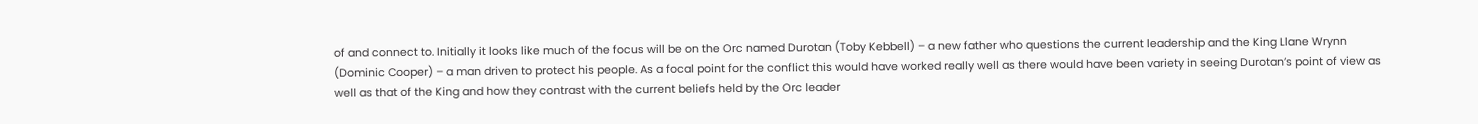of and connect to. Initially it looks like much of the focus will be on the Orc named Durotan (Toby Kebbell) – a new father who questions the current leadership and the King Llane Wrynn (Dominic Cooper) – a man driven to protect his people. As a focal point for the conflict this would have worked really well as there would have been variety in seeing Durotan’s point of view as well as that of the King and how they contrast with the current beliefs held by the Orc leader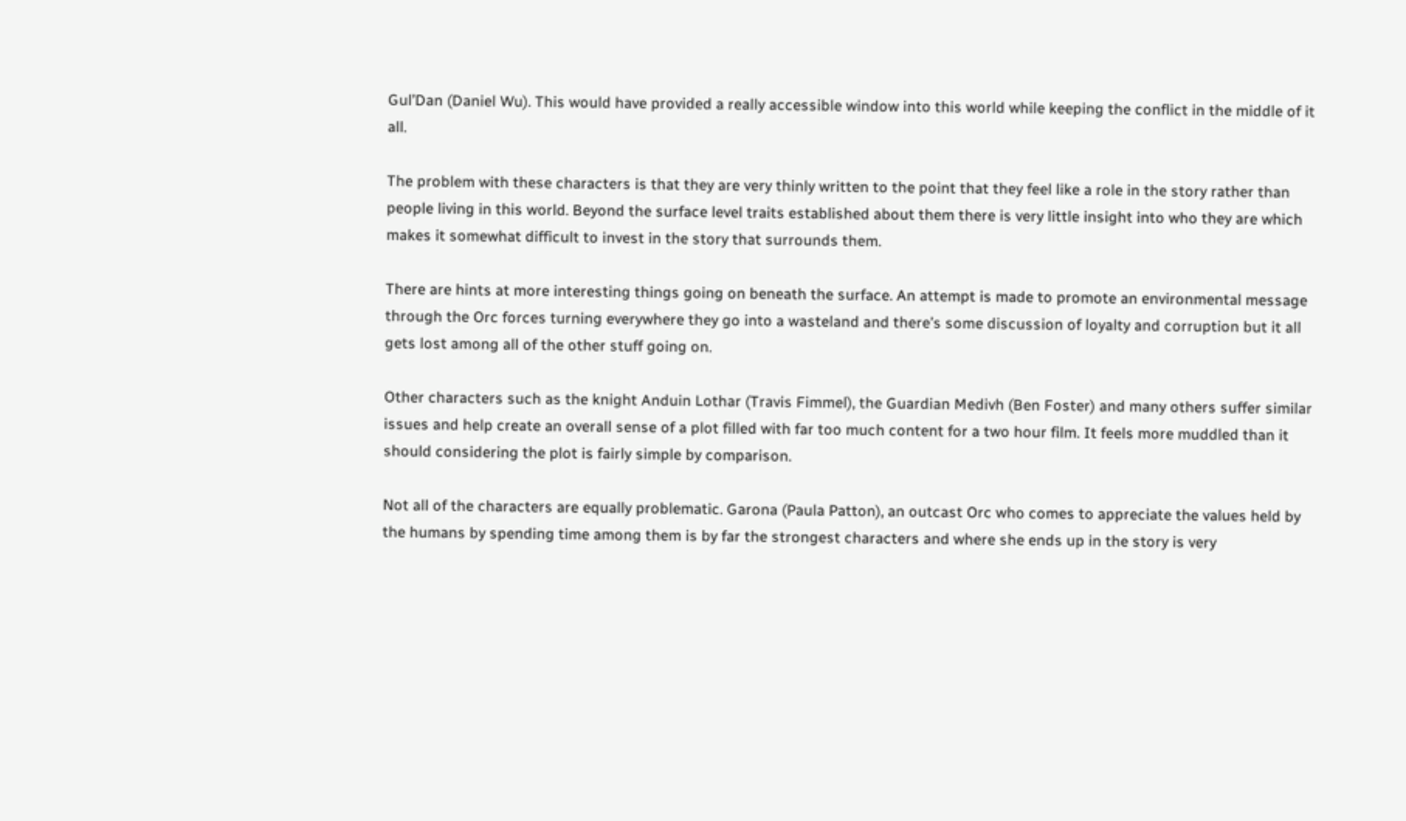Gul’Dan (Daniel Wu). This would have provided a really accessible window into this world while keeping the conflict in the middle of it all.

The problem with these characters is that they are very thinly written to the point that they feel like a role in the story rather than people living in this world. Beyond the surface level traits established about them there is very little insight into who they are which makes it somewhat difficult to invest in the story that surrounds them.

There are hints at more interesting things going on beneath the surface. An attempt is made to promote an environmental message through the Orc forces turning everywhere they go into a wasteland and there’s some discussion of loyalty and corruption but it all gets lost among all of the other stuff going on.

Other characters such as the knight Anduin Lothar (Travis Fimmel), the Guardian Medivh (Ben Foster) and many others suffer similar issues and help create an overall sense of a plot filled with far too much content for a two hour film. It feels more muddled than it should considering the plot is fairly simple by comparison.

Not all of the characters are equally problematic. Garona (Paula Patton), an outcast Orc who comes to appreciate the values held by the humans by spending time among them is by far the strongest characters and where she ends up in the story is very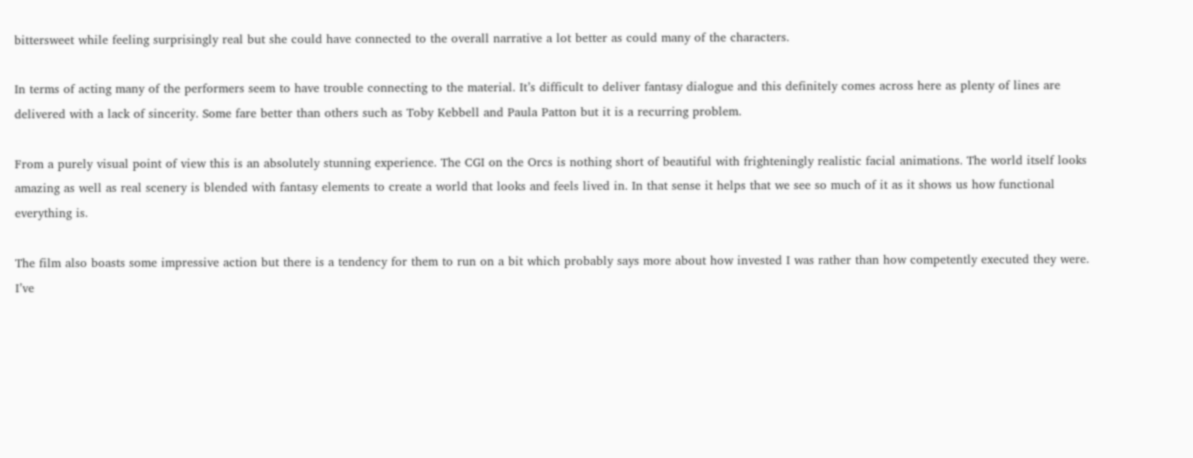bittersweet while feeling surprisingly real but she could have connected to the overall narrative a lot better as could many of the characters.

In terms of acting many of the performers seem to have trouble connecting to the material. It’s difficult to deliver fantasy dialogue and this definitely comes across here as plenty of lines are delivered with a lack of sincerity. Some fare better than others such as Toby Kebbell and Paula Patton but it is a recurring problem.

From a purely visual point of view this is an absolutely stunning experience. The CGI on the Orcs is nothing short of beautiful with frighteningly realistic facial animations. The world itself looks amazing as well as real scenery is blended with fantasy elements to create a world that looks and feels lived in. In that sense it helps that we see so much of it as it shows us how functional everything is.

The film also boasts some impressive action but there is a tendency for them to run on a bit which probably says more about how invested I was rather than how competently executed they were. I’ve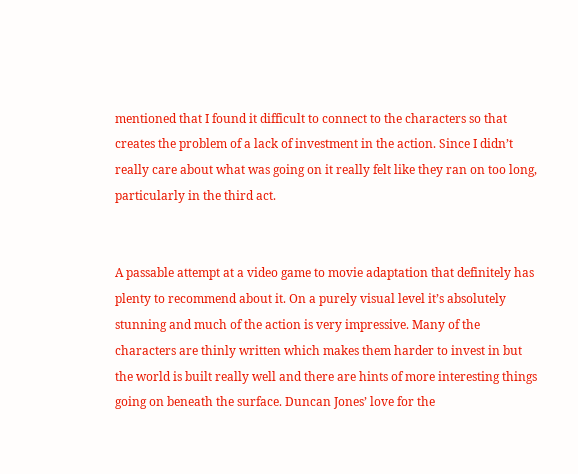mentioned that I found it difficult to connect to the characters so that creates the problem of a lack of investment in the action. Since I didn’t really care about what was going on it really felt like they ran on too long, particularly in the third act.


A passable attempt at a video game to movie adaptation that definitely has plenty to recommend about it. On a purely visual level it’s absolutely stunning and much of the action is very impressive. Many of the characters are thinly written which makes them harder to invest in but the world is built really well and there are hints of more interesting things going on beneath the surface. Duncan Jones’ love for the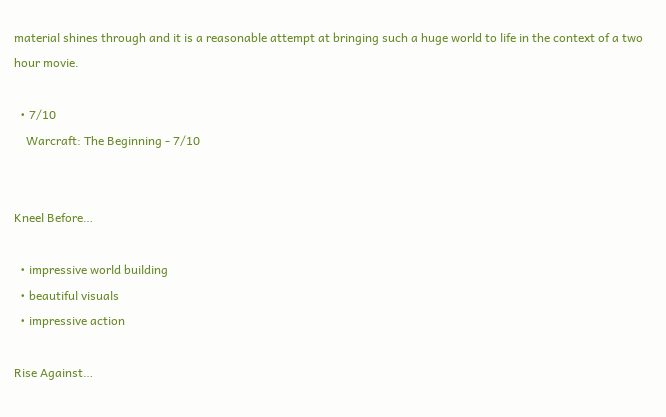material shines through and it is a reasonable attempt at bringing such a huge world to life in the context of a two hour movie.

  • 7/10
    Warcraft: The Beginning - 7/10


Kneel Before…

  • impressive world building
  • beautiful visuals
  • impressive action

Rise Against…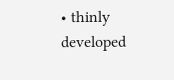• thinly developed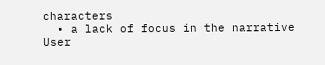characters
  • a lack of focus in the narrative
User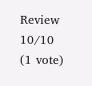Review
10/10 (1 vote)